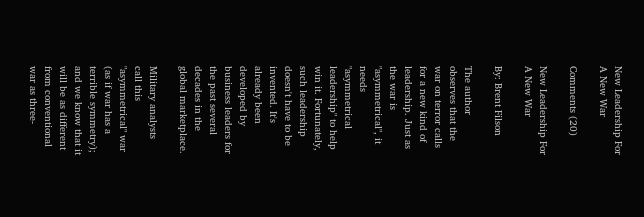New Leadership For A New War

Comments (20)

New Leadership For A New War

By: Brent Filson

The author observes that the war on terror calls for a new kind of leadership. Just as the war is "asymmetrical", it needs "asymmetrical leadership" to help win it. Fortunately, such leadership doesn't have to be invented. It's already been developed by business leaders for the past several decades in the global marketplace.

Military analysts call this "asymmetrical" war (as if war has a terrible symmetry); and we know that it will be as different from conventional war as three-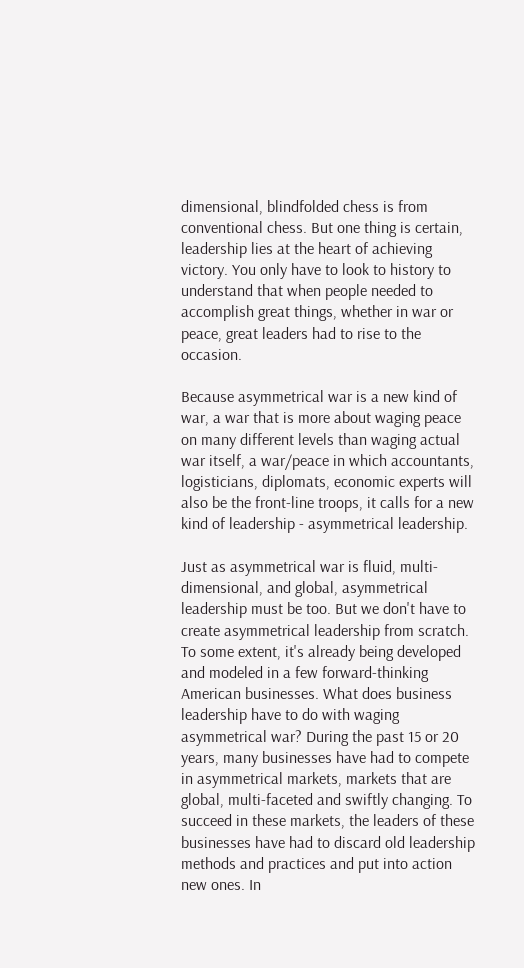dimensional, blindfolded chess is from conventional chess. But one thing is certain, leadership lies at the heart of achieving victory. You only have to look to history to understand that when people needed to accomplish great things, whether in war or peace, great leaders had to rise to the occasion.

Because asymmetrical war is a new kind of war, a war that is more about waging peace on many different levels than waging actual war itself, a war/peace in which accountants, logisticians, diplomats, economic experts will also be the front-line troops, it calls for a new kind of leadership - asymmetrical leadership.

Just as asymmetrical war is fluid, multi-dimensional, and global, asymmetrical leadership must be too. But we don't have to create asymmetrical leadership from scratch. To some extent, it's already being developed and modeled in a few forward-thinking American businesses. What does business leadership have to do with waging asymmetrical war? During the past 15 or 20 years, many businesses have had to compete in asymmetrical markets, markets that are global, multi-faceted and swiftly changing. To succeed in these markets, the leaders of these businesses have had to discard old leadership methods and practices and put into action new ones. In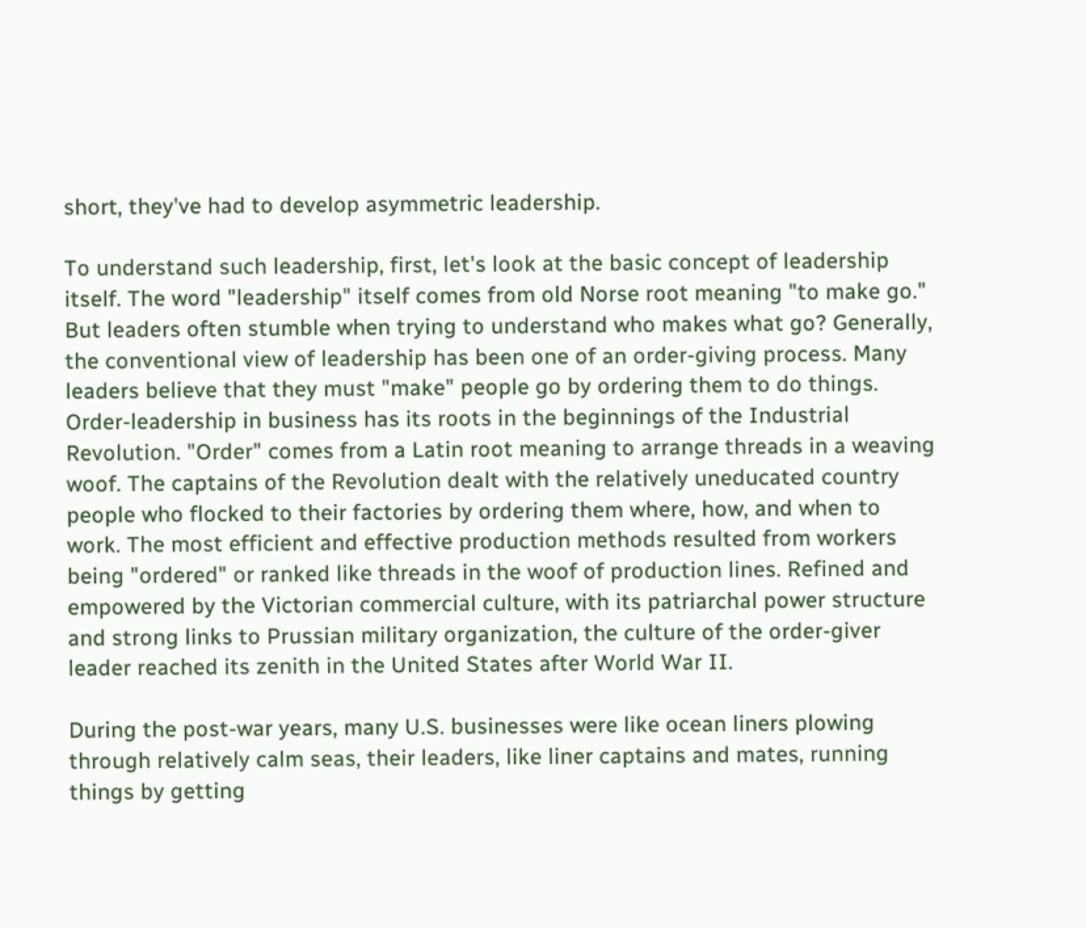short, they've had to develop asymmetric leadership.

To understand such leadership, first, let's look at the basic concept of leadership itself. The word "leadership" itself comes from old Norse root meaning "to make go." But leaders often stumble when trying to understand who makes what go? Generally, the conventional view of leadership has been one of an order-giving process. Many leaders believe that they must "make" people go by ordering them to do things. Order-leadership in business has its roots in the beginnings of the Industrial Revolution. "Order" comes from a Latin root meaning to arrange threads in a weaving woof. The captains of the Revolution dealt with the relatively uneducated country people who flocked to their factories by ordering them where, how, and when to work. The most efficient and effective production methods resulted from workers being "ordered" or ranked like threads in the woof of production lines. Refined and empowered by the Victorian commercial culture, with its patriarchal power structure and strong links to Prussian military organization, the culture of the order-giver leader reached its zenith in the United States after World War II.

During the post-war years, many U.S. businesses were like ocean liners plowing through relatively calm seas, their leaders, like liner captains and mates, running things by getting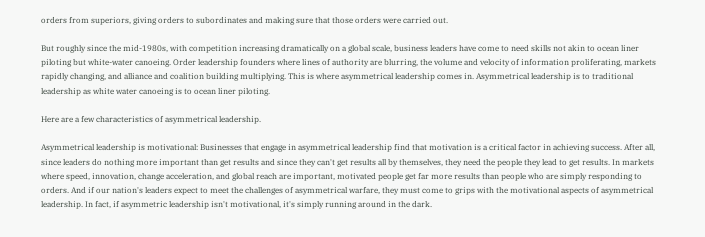orders from superiors, giving orders to subordinates and making sure that those orders were carried out.

But roughly since the mid-1980s, with competition increasing dramatically on a global scale, business leaders have come to need skills not akin to ocean liner piloting but white-water canoeing. Order leadership founders where lines of authority are blurring, the volume and velocity of information proliferating, markets rapidly changing, and alliance and coalition building multiplying. This is where asymmetrical leadership comes in. Asymmetrical leadership is to traditional leadership as white water canoeing is to ocean liner piloting.

Here are a few characteristics of asymmetrical leadership.

Asymmetrical leadership is motivational: Businesses that engage in asymmetrical leadership find that motivation is a critical factor in achieving success. After all, since leaders do nothing more important than get results and since they can't get results all by themselves, they need the people they lead to get results. In markets where speed, innovation, change acceleration, and global reach are important, motivated people get far more results than people who are simply responding to orders. And if our nation's leaders expect to meet the challenges of asymmetrical warfare, they must come to grips with the motivational aspects of asymmetrical leadership. In fact, if asymmetric leadership isn't motivational, it's simply running around in the dark.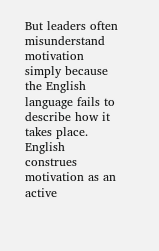But leaders often misunderstand motivation simply because the English language fails to describe how it takes place. English construes motivation as an active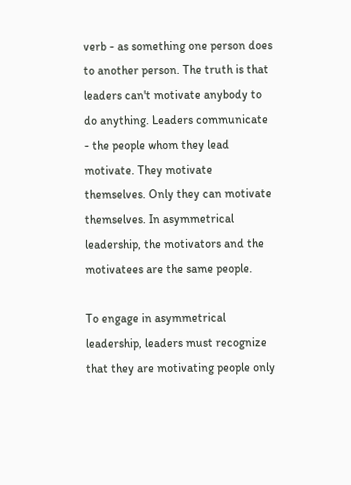verb - as something one person does to another person. The truth is that leaders can't motivate anybody to do anything. Leaders communicate - the people whom they lead motivate. They motivate themselves. Only they can motivate themselves. In asymmetrical leadership, the motivators and the motivatees are the same people.

To engage in asymmetrical leadership, leaders must recognize that they are motivating people only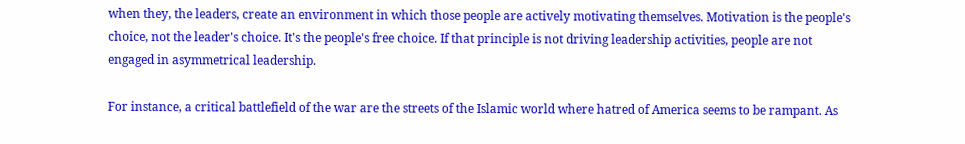when they, the leaders, create an environment in which those people are actively motivating themselves. Motivation is the people's choice, not the leader's choice. It's the people's free choice. If that principle is not driving leadership activities, people are not engaged in asymmetrical leadership.

For instance, a critical battlefield of the war are the streets of the Islamic world where hatred of America seems to be rampant. As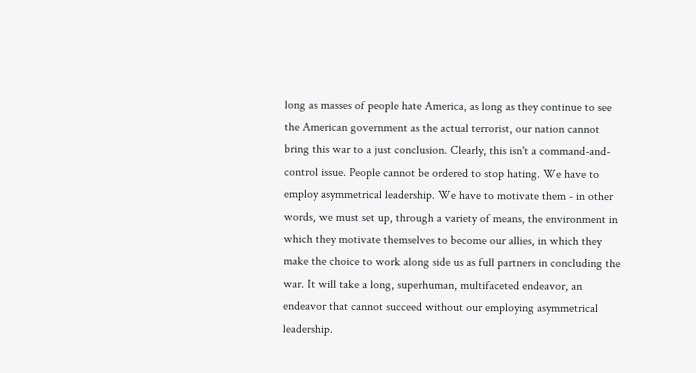long as masses of people hate America, as long as they continue to see the American government as the actual terrorist, our nation cannot bring this war to a just conclusion. Clearly, this isn't a command-and-control issue. People cannot be ordered to stop hating. We have to employ asymmetrical leadership. We have to motivate them - in other words, we must set up, through a variety of means, the environment in which they motivate themselves to become our allies, in which they make the choice to work along side us as full partners in concluding the war. It will take a long, superhuman, multifaceted endeavor, an endeavor that cannot succeed without our employing asymmetrical leadership.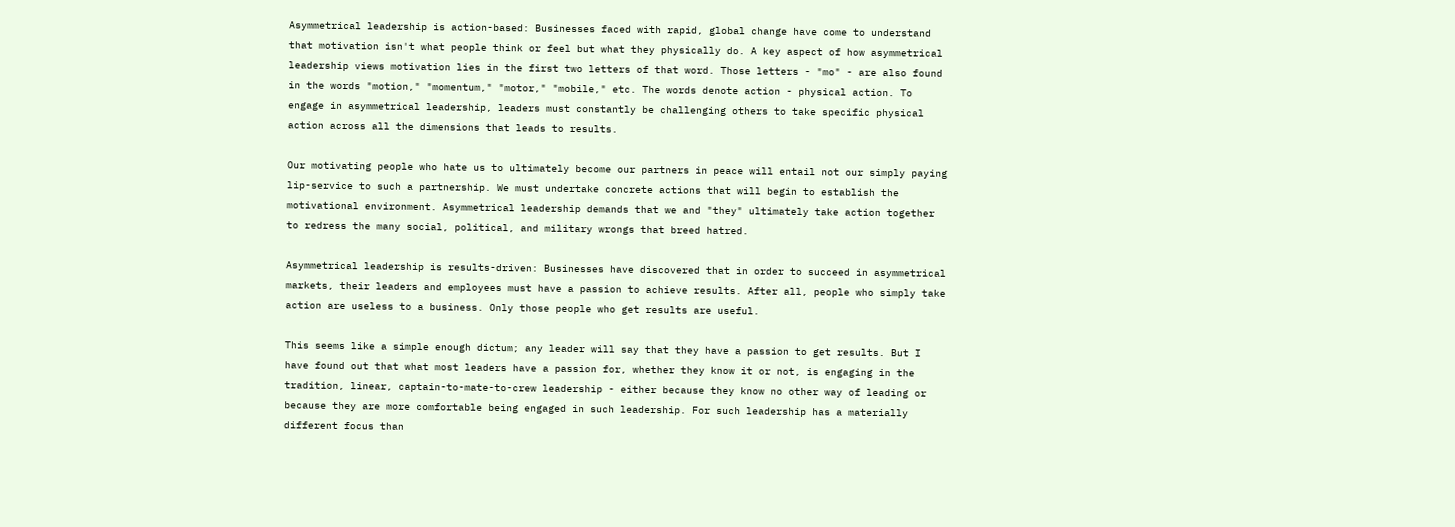Asymmetrical leadership is action-based: Businesses faced with rapid, global change have come to understand that motivation isn't what people think or feel but what they physically do. A key aspect of how asymmetrical leadership views motivation lies in the first two letters of that word. Those letters - "mo" - are also found in the words "motion," "momentum," "motor," "mobile," etc. The words denote action - physical action. To engage in asymmetrical leadership, leaders must constantly be challenging others to take specific physical action across all the dimensions that leads to results.

Our motivating people who hate us to ultimately become our partners in peace will entail not our simply paying lip-service to such a partnership. We must undertake concrete actions that will begin to establish the motivational environment. Asymmetrical leadership demands that we and "they" ultimately take action together to redress the many social, political, and military wrongs that breed hatred.

Asymmetrical leadership is results-driven: Businesses have discovered that in order to succeed in asymmetrical markets, their leaders and employees must have a passion to achieve results. After all, people who simply take action are useless to a business. Only those people who get results are useful.

This seems like a simple enough dictum; any leader will say that they have a passion to get results. But I have found out that what most leaders have a passion for, whether they know it or not, is engaging in the tradition, linear, captain-to-mate-to-crew leadership - either because they know no other way of leading or because they are more comfortable being engaged in such leadership. For such leadership has a materially different focus than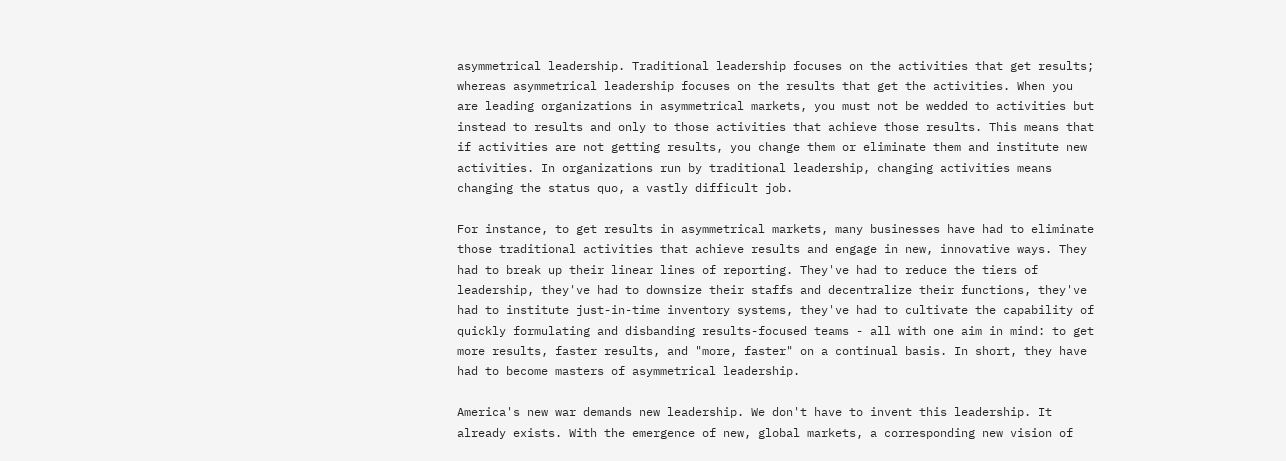asymmetrical leadership. Traditional leadership focuses on the activities that get results; whereas asymmetrical leadership focuses on the results that get the activities. When you are leading organizations in asymmetrical markets, you must not be wedded to activities but instead to results and only to those activities that achieve those results. This means that if activities are not getting results, you change them or eliminate them and institute new activities. In organizations run by traditional leadership, changing activities means changing the status quo, a vastly difficult job.

For instance, to get results in asymmetrical markets, many businesses have had to eliminate those traditional activities that achieve results and engage in new, innovative ways. They had to break up their linear lines of reporting. They've had to reduce the tiers of leadership, they've had to downsize their staffs and decentralize their functions, they've had to institute just-in-time inventory systems, they've had to cultivate the capability of quickly formulating and disbanding results-focused teams - all with one aim in mind: to get more results, faster results, and "more, faster" on a continual basis. In short, they have had to become masters of asymmetrical leadership.

America's new war demands new leadership. We don't have to invent this leadership. It already exists. With the emergence of new, global markets, a corresponding new vision of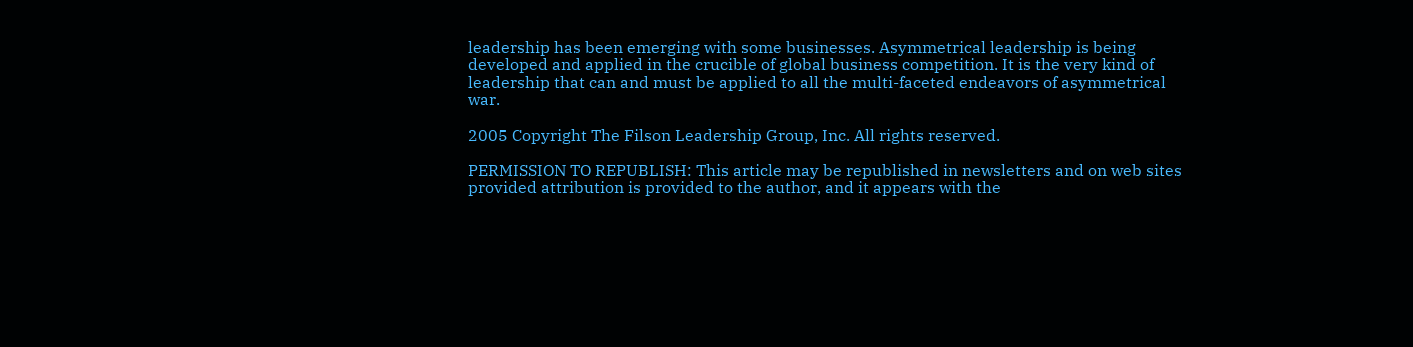leadership has been emerging with some businesses. Asymmetrical leadership is being developed and applied in the crucible of global business competition. It is the very kind of leadership that can and must be applied to all the multi-faceted endeavors of asymmetrical war.

2005 Copyright The Filson Leadership Group, Inc. All rights reserved.

PERMISSION TO REPUBLISH: This article may be republished in newsletters and on web sites provided attribution is provided to the author, and it appears with the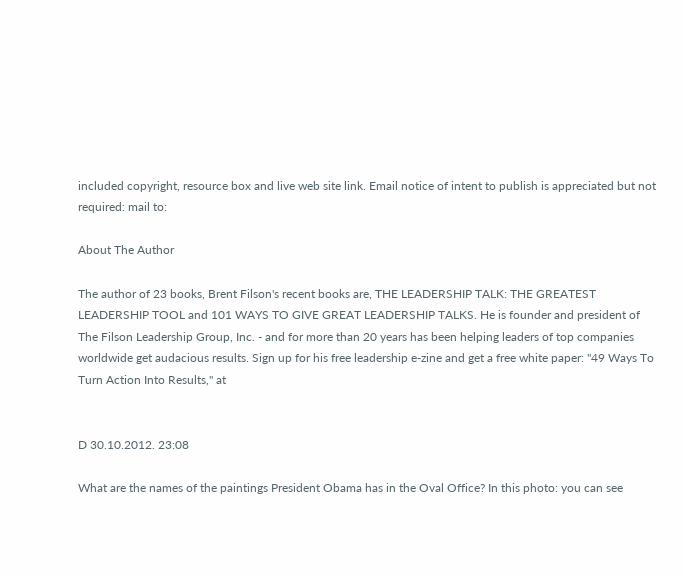included copyright, resource box and live web site link. Email notice of intent to publish is appreciated but not required: mail to:

About The Author

The author of 23 books, Brent Filson's recent books are, THE LEADERSHIP TALK: THE GREATEST LEADERSHIP TOOL and 101 WAYS TO GIVE GREAT LEADERSHIP TALKS. He is founder and president of The Filson Leadership Group, Inc. - and for more than 20 years has been helping leaders of top companies worldwide get audacious results. Sign up for his free leadership e-zine and get a free white paper: "49 Ways To Turn Action Into Results," at


D 30.10.2012. 23:08

What are the names of the paintings President Obama has in the Oval Office? In this photo: you can see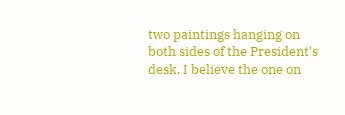two paintings hanging on both sides of the President's desk. I believe the one on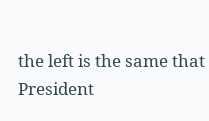the left is the same that President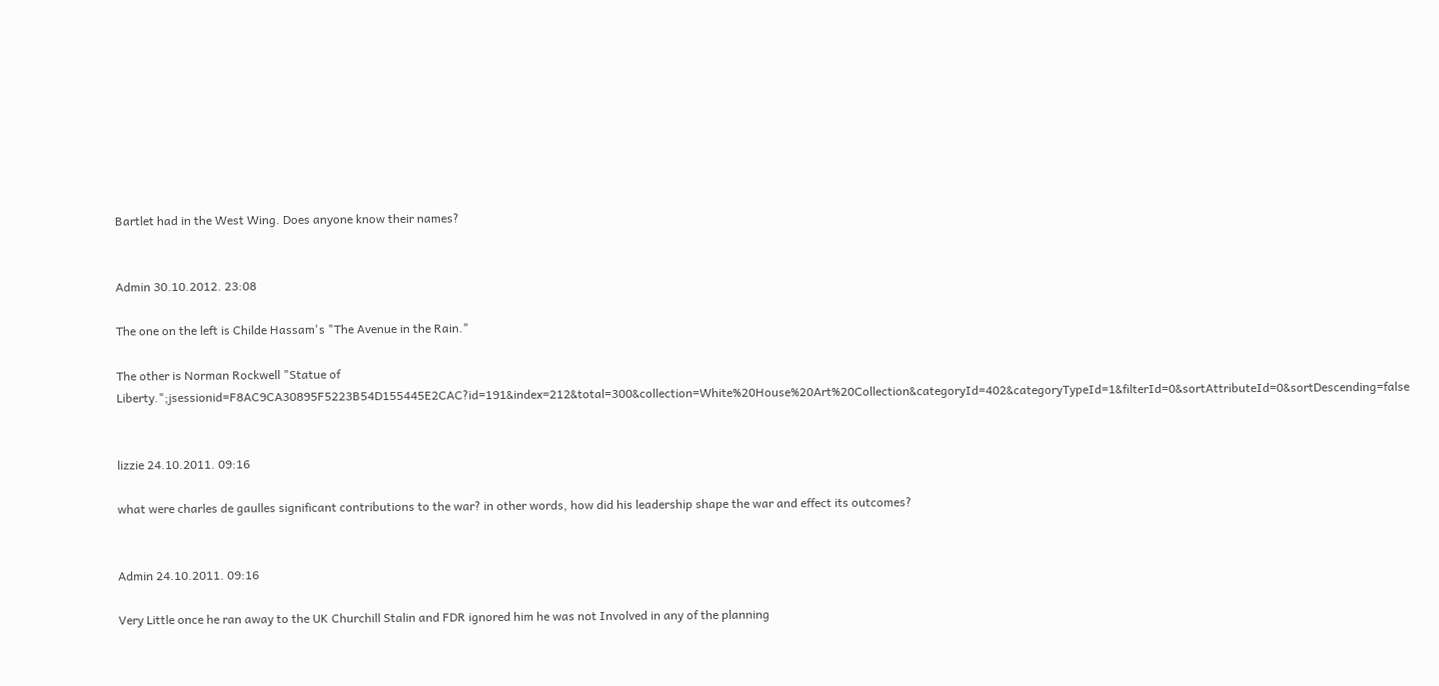Bartlet had in the West Wing. Does anyone know their names?


Admin 30.10.2012. 23:08

The one on the left is Childe Hassam's "The Avenue in the Rain."

The other is Norman Rockwell "Statue of Liberty.";jsessionid=F8AC9CA30895F5223B54D155445E2CAC?id=191&index=212&total=300&collection=White%20House%20Art%20Collection&categoryId=402&categoryTypeId=1&filterId=0&sortAttributeId=0&sortDescending=false


lizzie 24.10.2011. 09:16

what were charles de gaulles significant contributions to the war? in other words, how did his leadership shape the war and effect its outcomes?


Admin 24.10.2011. 09:16

Very Little once he ran away to the UK Churchill Stalin and FDR ignored him he was not Involved in any of the planning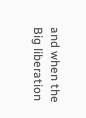and when the Big liberation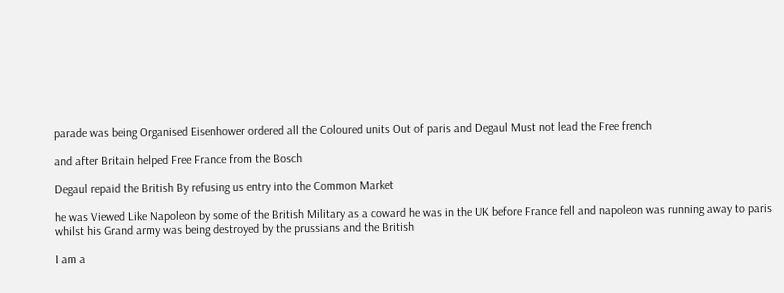parade was being Organised Eisenhower ordered all the Coloured units Out of paris and Degaul Must not lead the Free french

and after Britain helped Free France from the Bosch

Degaul repaid the British By refusing us entry into the Common Market

he was Viewed Like Napoleon by some of the British Military as a coward he was in the UK before France fell and napoleon was running away to paris whilst his Grand army was being destroyed by the prussians and the British

I am a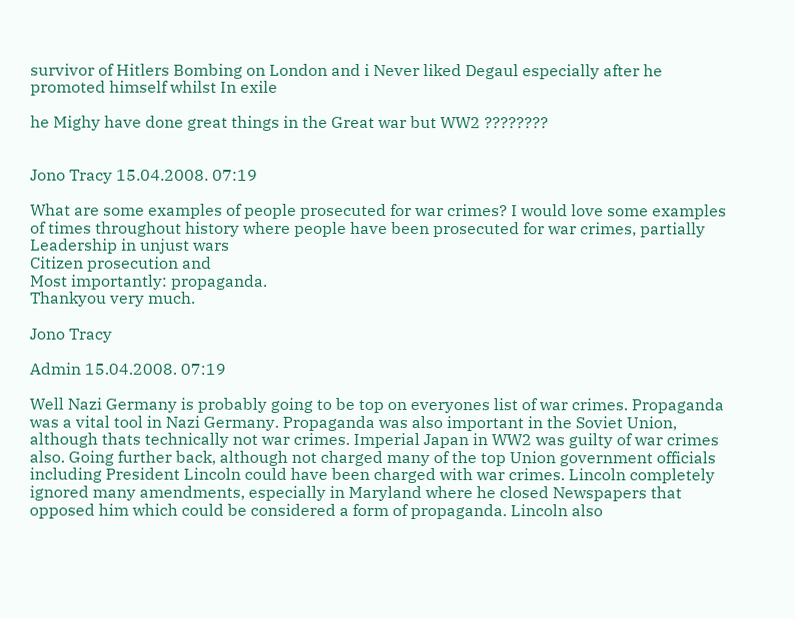survivor of Hitlers Bombing on London and i Never liked Degaul especially after he promoted himself whilst In exile

he Mighy have done great things in the Great war but WW2 ????????


Jono Tracy 15.04.2008. 07:19

What are some examples of people prosecuted for war crimes? I would love some examples of times throughout history where people have been prosecuted for war crimes, partially
Leadership in unjust wars
Citizen prosecution and
Most importantly: propaganda.
Thankyou very much.

Jono Tracy

Admin 15.04.2008. 07:19

Well Nazi Germany is probably going to be top on everyones list of war crimes. Propaganda was a vital tool in Nazi Germany. Propaganda was also important in the Soviet Union, although thats technically not war crimes. Imperial Japan in WW2 was guilty of war crimes also. Going further back, although not charged many of the top Union government officials including President Lincoln could have been charged with war crimes. Lincoln completely ignored many amendments, especially in Maryland where he closed Newspapers that opposed him which could be considered a form of propaganda. Lincoln also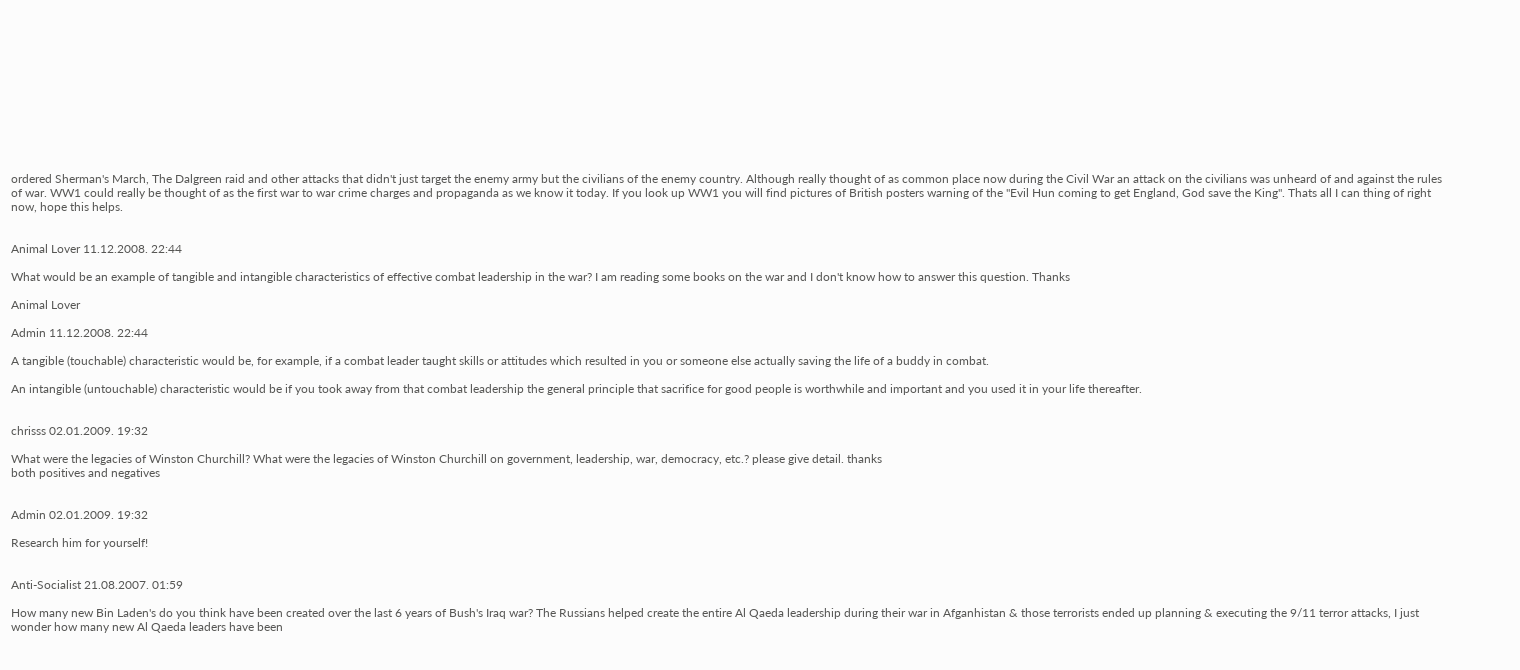ordered Sherman's March, The Dalgreen raid and other attacks that didn't just target the enemy army but the civilians of the enemy country. Although really thought of as common place now during the Civil War an attack on the civilians was unheard of and against the rules of war. WW1 could really be thought of as the first war to war crime charges and propaganda as we know it today. If you look up WW1 you will find pictures of British posters warning of the "Evil Hun coming to get England, God save the King". Thats all I can thing of right now, hope this helps.


Animal Lover 11.12.2008. 22:44

What would be an example of tangible and intangible characteristics of effective combat leadership in the war? I am reading some books on the war and I don't know how to answer this question. Thanks

Animal Lover

Admin 11.12.2008. 22:44

A tangible (touchable) characteristic would be, for example, if a combat leader taught skills or attitudes which resulted in you or someone else actually saving the life of a buddy in combat.

An intangible (untouchable) characteristic would be if you took away from that combat leadership the general principle that sacrifice for good people is worthwhile and important and you used it in your life thereafter.


chrisss 02.01.2009. 19:32

What were the legacies of Winston Churchill? What were the legacies of Winston Churchill on government, leadership, war, democracy, etc.? please give detail. thanks
both positives and negatives


Admin 02.01.2009. 19:32

Research him for yourself!


Anti-Socialist 21.08.2007. 01:59

How many new Bin Laden's do you think have been created over the last 6 years of Bush's Iraq war? The Russians helped create the entire Al Qaeda leadership during their war in Afganhistan & those terrorists ended up planning & executing the 9/11 terror attacks, I just wonder how many new Al Qaeda leaders have been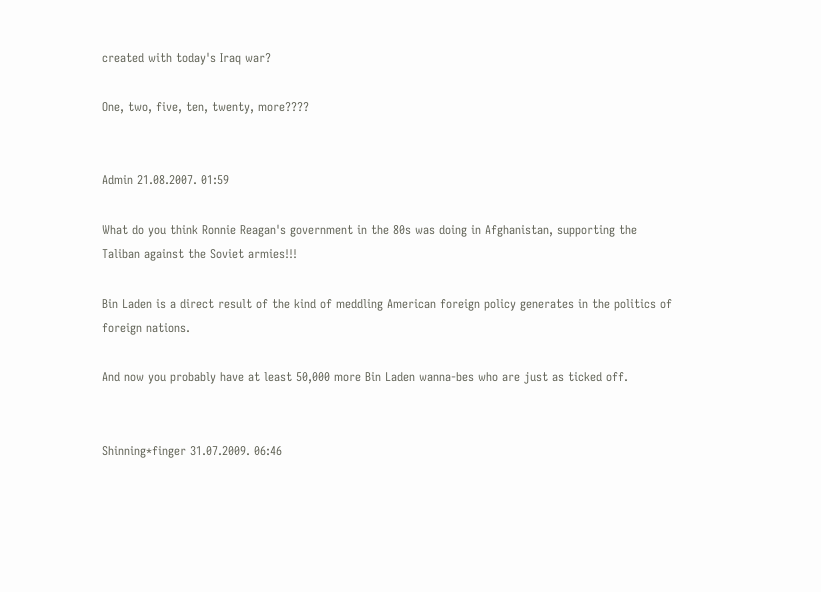created with today's Iraq war?

One, two, five, ten, twenty, more????


Admin 21.08.2007. 01:59

What do you think Ronnie Reagan's government in the 80s was doing in Afghanistan, supporting the Taliban against the Soviet armies!!!

Bin Laden is a direct result of the kind of meddling American foreign policy generates in the politics of foreign nations.

And now you probably have at least 50,000 more Bin Laden wanna-bes who are just as ticked off.


Shinning*finger 31.07.2009. 06:46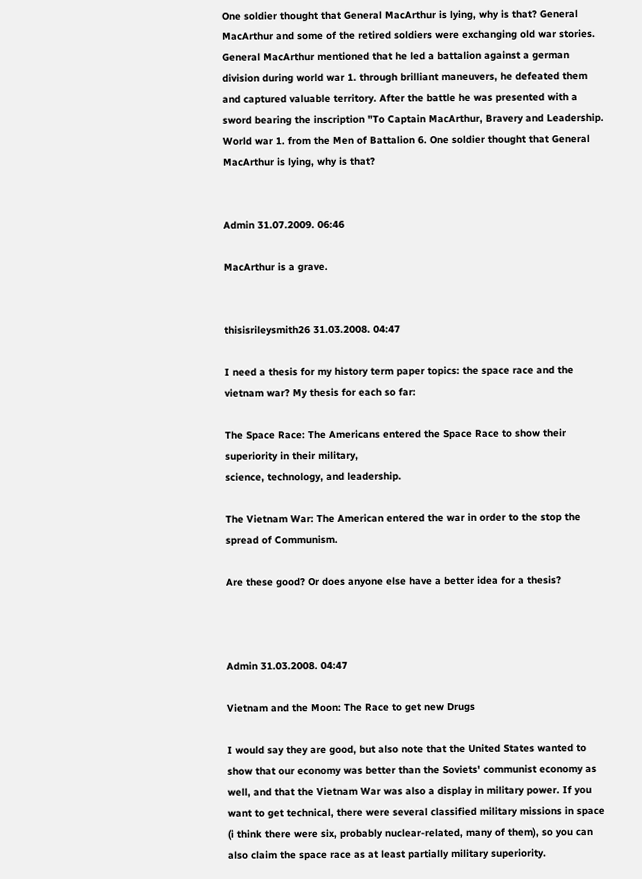One soldier thought that General MacArthur is lying, why is that? General MacArthur and some of the retired soldiers were exchanging old war stories. General MacArthur mentioned that he led a battalion against a german division during world war 1. through brilliant maneuvers, he defeated them and captured valuable territory. After the battle he was presented with a sword bearing the inscription "To Captain MacArthur, Bravery and Leadership. World war 1. from the Men of Battalion 6. One soldier thought that General MacArthur is lying, why is that?


Admin 31.07.2009. 06:46

MacArthur is a grave.


thisisrileysmith26 31.03.2008. 04:47

I need a thesis for my history term paper topics: the space race and the vietnam war? My thesis for each so far:

The Space Race: The Americans entered the Space Race to show their superiority in their military,
science, technology, and leadership.

The Vietnam War: The American entered the war in order to the stop the spread of Communism.

Are these good? Or does anyone else have a better idea for a thesis?



Admin 31.03.2008. 04:47

Vietnam and the Moon: The Race to get new Drugs

I would say they are good, but also note that the United States wanted to show that our economy was better than the Soviets' communist economy as well, and that the Vietnam War was also a display in military power. If you want to get technical, there were several classified military missions in space (i think there were six, probably nuclear-related, many of them), so you can also claim the space race as at least partially military superiority.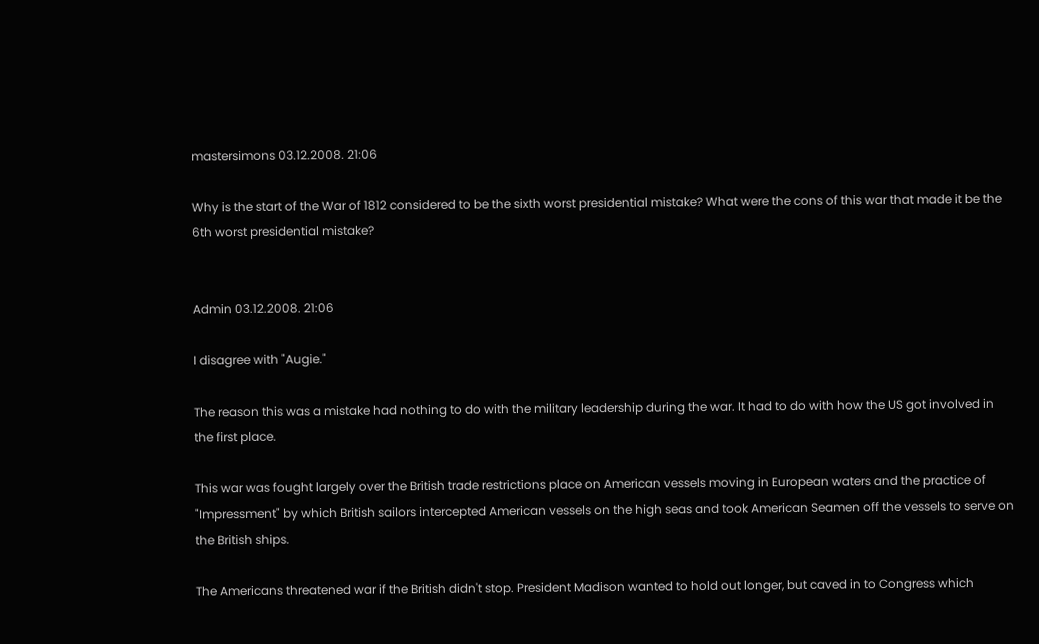mastersimons 03.12.2008. 21:06

Why is the start of the War of 1812 considered to be the sixth worst presidential mistake? What were the cons of this war that made it be the 6th worst presidential mistake?


Admin 03.12.2008. 21:06

I disagree with "Augie."

The reason this was a mistake had nothing to do with the military leadership during the war. It had to do with how the US got involved in the first place.

This war was fought largely over the British trade restrictions place on American vessels moving in European waters and the practice of "Impressment" by which British sailors intercepted American vessels on the high seas and took American Seamen off the vessels to serve on the British ships.

The Americans threatened war if the British didn't stop. President Madison wanted to hold out longer, but caved in to Congress which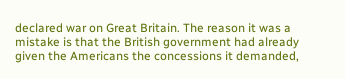declared war on Great Britain. The reason it was a mistake is that the British government had already given the Americans the concessions it demanded,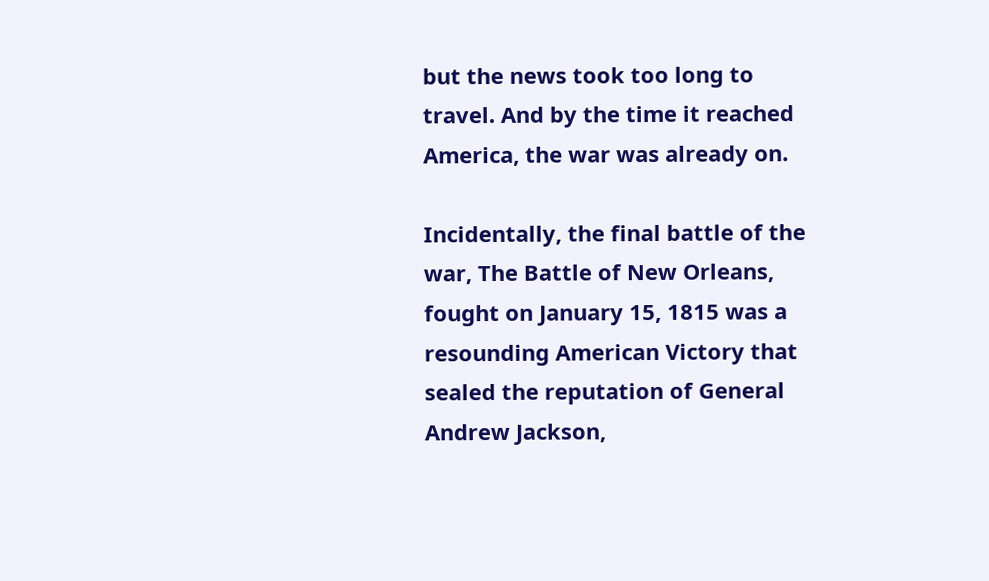but the news took too long to travel. And by the time it reached America, the war was already on.

Incidentally, the final battle of the war, The Battle of New Orleans, fought on January 15, 1815 was a resounding American Victory that sealed the reputation of General Andrew Jackson,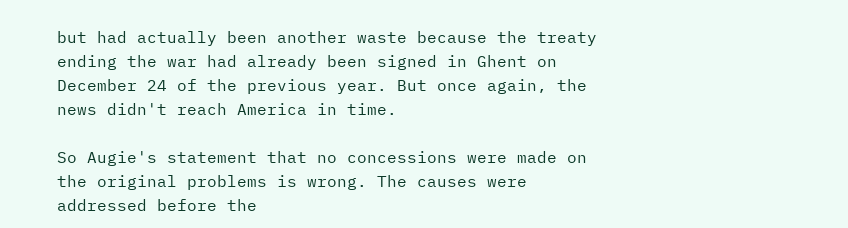but had actually been another waste because the treaty ending the war had already been signed in Ghent on December 24 of the previous year. But once again, the news didn't reach America in time.

So Augie's statement that no concessions were made on the original problems is wrong. The causes were addressed before the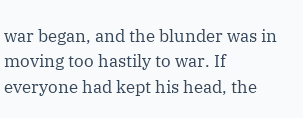war began, and the blunder was in moving too hastily to war. If everyone had kept his head, the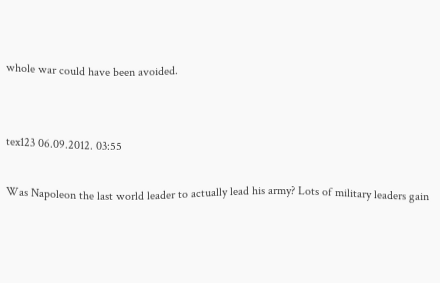whole war could have been avoided.


tex123 06.09.2012. 03:55

Was Napoleon the last world leader to actually lead his army? Lots of military leaders gain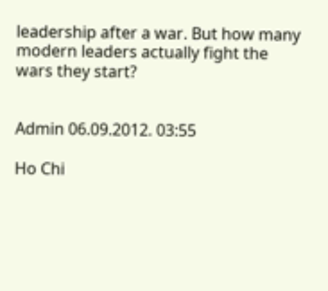leadership after a war. But how many modern leaders actually fight the wars they start?


Admin 06.09.2012. 03:55

Ho Chi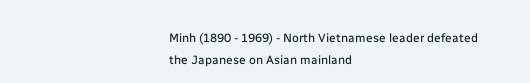Minh (1890 - 1969) - North Vietnamese leader defeated the Japanese on Asian mainland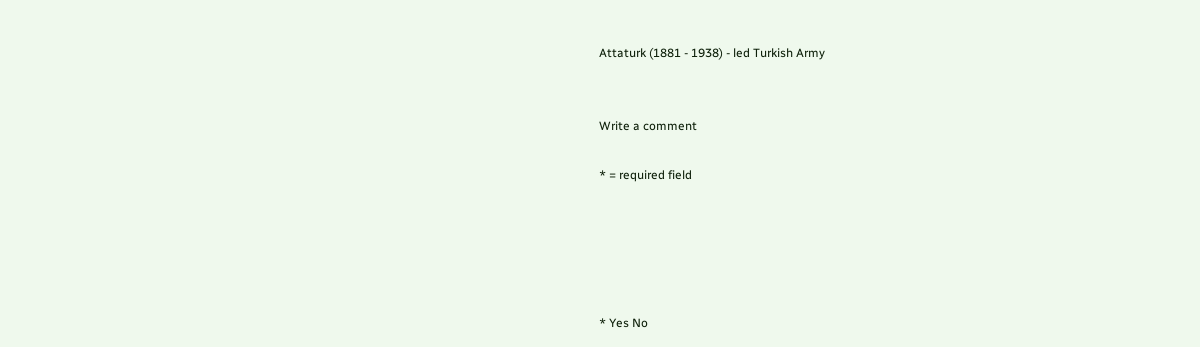Attaturk (1881 - 1938) - led Turkish Army


Write a comment

* = required field





* Yes No